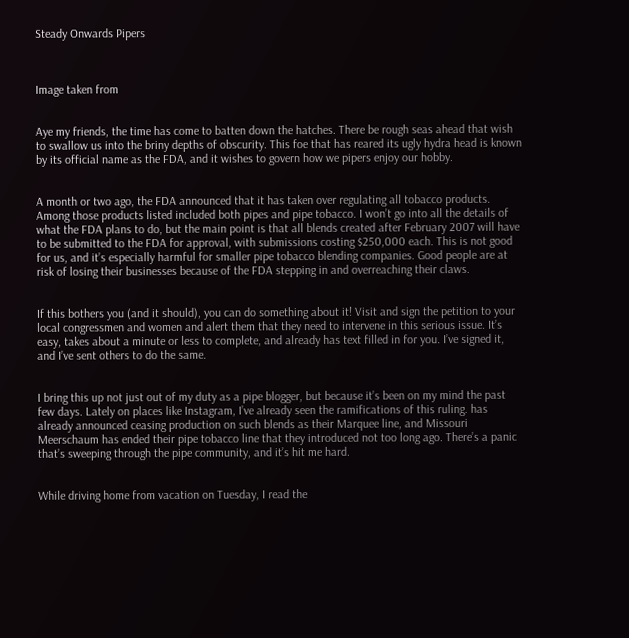Steady Onwards Pipers



Image taken from


Aye my friends, the time has come to batten down the hatches. There be rough seas ahead that wish to swallow us into the briny depths of obscurity. This foe that has reared its ugly hydra head is known by its official name as the FDA, and it wishes to govern how we pipers enjoy our hobby.


A month or two ago, the FDA announced that it has taken over regulating all tobacco products. Among those products listed included both pipes and pipe tobacco. I won’t go into all the details of what the FDA plans to do, but the main point is that all blends created after February 2007 will have to be submitted to the FDA for approval, with submissions costing $250,000 each. This is not good for us, and it’s especially harmful for smaller pipe tobacco blending companies. Good people are at risk of losing their businesses because of the FDA stepping in and overreaching their claws.


If this bothers you (and it should), you can do something about it! Visit and sign the petition to your local congressmen and women and alert them that they need to intervene in this serious issue. It’s easy, takes about a minute or less to complete, and already has text filled in for you. I’ve signed it, and I’ve sent others to do the same.


I bring this up not just out of my duty as a pipe blogger, but because it’s been on my mind the past few days. Lately on places like Instagram, I’ve already seen the ramifications of this ruling. has already announced ceasing production on such blends as their Marquee line, and Missouri Meerschaum has ended their pipe tobacco line that they introduced not too long ago. There’s a panic that’s sweeping through the pipe community, and it’s hit me hard.


While driving home from vacation on Tuesday, I read the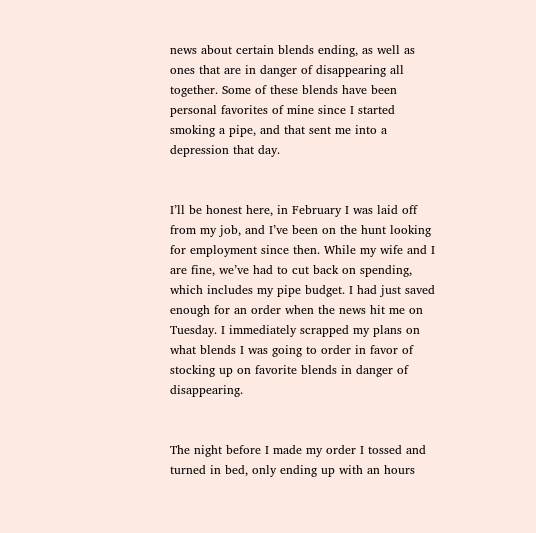news about certain blends ending, as well as ones that are in danger of disappearing all together. Some of these blends have been personal favorites of mine since I started smoking a pipe, and that sent me into a depression that day.


I’ll be honest here, in February I was laid off from my job, and I’ve been on the hunt looking for employment since then. While my wife and I are fine, we’ve had to cut back on spending, which includes my pipe budget. I had just saved enough for an order when the news hit me on Tuesday. I immediately scrapped my plans on what blends I was going to order in favor of stocking up on favorite blends in danger of disappearing.


The night before I made my order I tossed and turned in bed, only ending up with an hours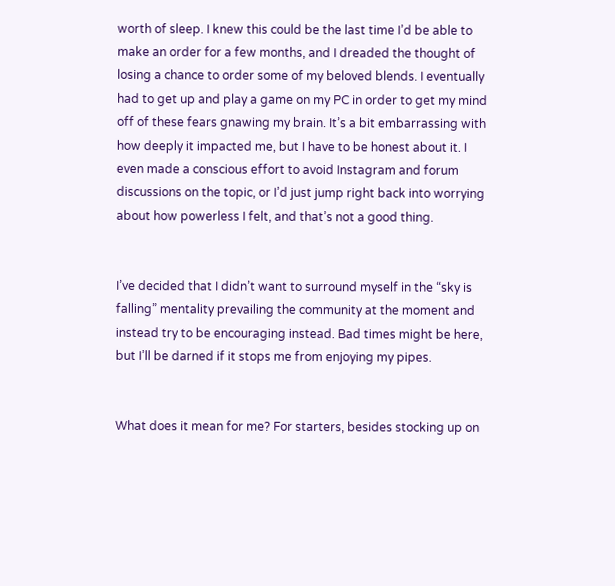worth of sleep. I knew this could be the last time I’d be able to make an order for a few months, and I dreaded the thought of losing a chance to order some of my beloved blends. I eventually had to get up and play a game on my PC in order to get my mind off of these fears gnawing my brain. It’s a bit embarrassing with how deeply it impacted me, but I have to be honest about it. I even made a conscious effort to avoid Instagram and forum discussions on the topic, or I’d just jump right back into worrying about how powerless I felt, and that’s not a good thing.


I’ve decided that I didn’t want to surround myself in the “sky is falling” mentality prevailing the community at the moment and instead try to be encouraging instead. Bad times might be here, but I’ll be darned if it stops me from enjoying my pipes.


What does it mean for me? For starters, besides stocking up on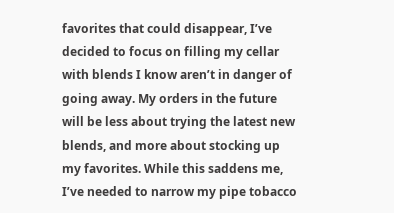favorites that could disappear, I’ve decided to focus on filling my cellar with blends I know aren’t in danger of going away. My orders in the future will be less about trying the latest new blends, and more about stocking up my favorites. While this saddens me, I’ve needed to narrow my pipe tobacco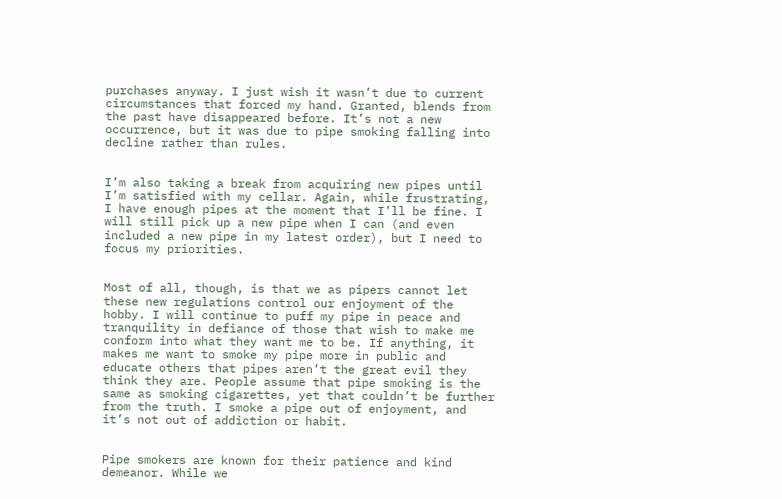purchases anyway. I just wish it wasn’t due to current circumstances that forced my hand. Granted, blends from the past have disappeared before. It’s not a new occurrence, but it was due to pipe smoking falling into decline rather than rules.


I’m also taking a break from acquiring new pipes until I’m satisfied with my cellar. Again, while frustrating, I have enough pipes at the moment that I’ll be fine. I will still pick up a new pipe when I can (and even included a new pipe in my latest order), but I need to focus my priorities.


Most of all, though, is that we as pipers cannot let these new regulations control our enjoyment of the hobby. I will continue to puff my pipe in peace and tranquility in defiance of those that wish to make me conform into what they want me to be. If anything, it makes me want to smoke my pipe more in public and educate others that pipes aren’t the great evil they think they are. People assume that pipe smoking is the same as smoking cigarettes, yet that couldn’t be further from the truth. I smoke a pipe out of enjoyment, and it’s not out of addiction or habit.


Pipe smokers are known for their patience and kind demeanor. While we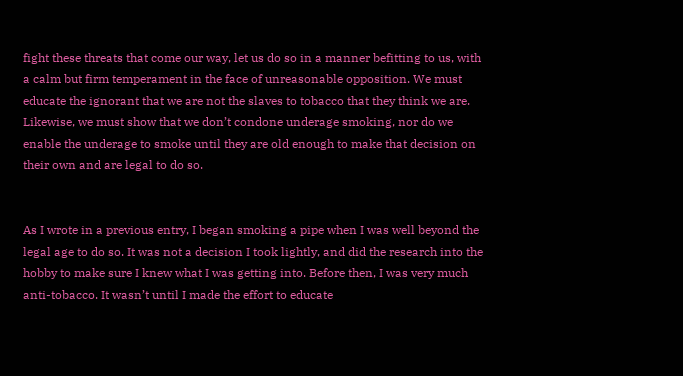fight these threats that come our way, let us do so in a manner befitting to us, with a calm but firm temperament in the face of unreasonable opposition. We must educate the ignorant that we are not the slaves to tobacco that they think we are. Likewise, we must show that we don’t condone underage smoking, nor do we enable the underage to smoke until they are old enough to make that decision on their own and are legal to do so.


As I wrote in a previous entry, I began smoking a pipe when I was well beyond the legal age to do so. It was not a decision I took lightly, and did the research into the hobby to make sure I knew what I was getting into. Before then, I was very much anti-tobacco. It wasn’t until I made the effort to educate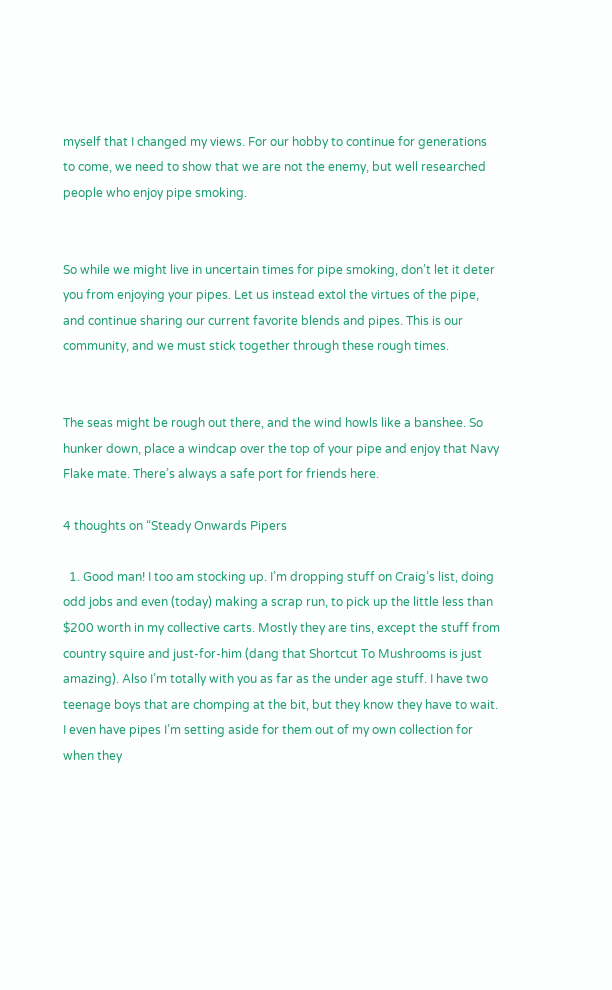myself that I changed my views. For our hobby to continue for generations to come, we need to show that we are not the enemy, but well researched people who enjoy pipe smoking.


So while we might live in uncertain times for pipe smoking, don’t let it deter you from enjoying your pipes. Let us instead extol the virtues of the pipe, and continue sharing our current favorite blends and pipes. This is our community, and we must stick together through these rough times.


The seas might be rough out there, and the wind howls like a banshee. So hunker down, place a windcap over the top of your pipe and enjoy that Navy Flake mate. There’s always a safe port for friends here.

4 thoughts on “Steady Onwards Pipers

  1. Good man! I too am stocking up. I’m dropping stuff on Craig’s list, doing odd jobs and even (today) making a scrap run, to pick up the little less than $200 worth in my collective carts. Mostly they are tins, except the stuff from country squire and just-for-him (dang that Shortcut To Mushrooms is just amazing). Also I’m totally with you as far as the under age stuff. I have two teenage boys that are chomping at the bit, but they know they have to wait. I even have pipes I’m setting aside for them out of my own collection for when they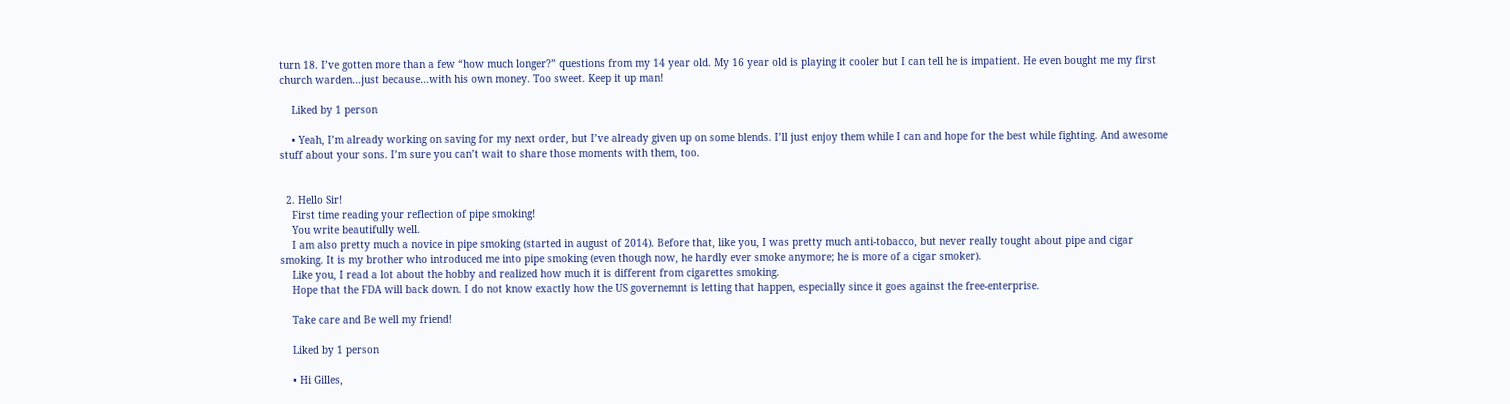turn 18. I’ve gotten more than a few “how much longer?” questions from my 14 year old. My 16 year old is playing it cooler but I can tell he is impatient. He even bought me my first church warden…just because…with his own money. Too sweet. Keep it up man!

    Liked by 1 person

    • Yeah, I’m already working on saving for my next order, but I’ve already given up on some blends. I’ll just enjoy them while I can and hope for the best while fighting. And awesome stuff about your sons. I’m sure you can’t wait to share those moments with them, too.


  2. Hello Sir!
    First time reading your reflection of pipe smoking!
    You write beautifully well.
    I am also pretty much a novice in pipe smoking (started in august of 2014). Before that, like you, I was pretty much anti-tobacco, but never really tought about pipe and cigar smoking. It is my brother who introduced me into pipe smoking (even though now, he hardly ever smoke anymore; he is more of a cigar smoker).
    Like you, I read a lot about the hobby and realized how much it is different from cigarettes smoking.
    Hope that the FDA will back down. I do not know exactly how the US governemnt is letting that happen, especially since it goes against the free-enterprise.

    Take care and Be well my friend!

    Liked by 1 person

    • Hi Gilles,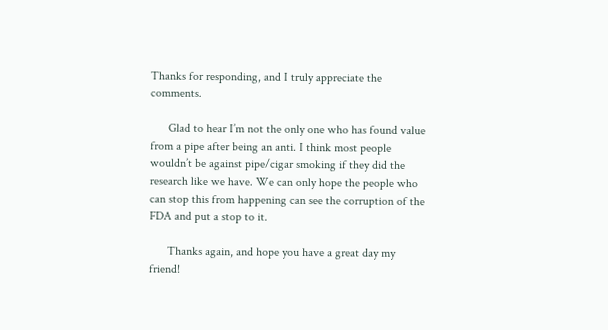Thanks for responding, and I truly appreciate the comments.

      Glad to hear I’m not the only one who has found value from a pipe after being an anti. I think most people wouldn’t be against pipe/cigar smoking if they did the research like we have. We can only hope the people who can stop this from happening can see the corruption of the FDA and put a stop to it.

      Thanks again, and hope you have a great day my friend!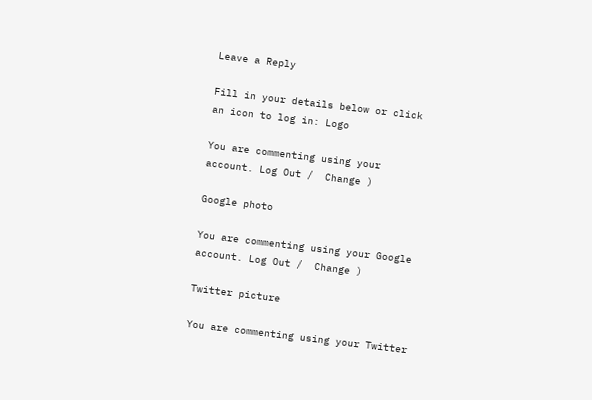Leave a Reply

Fill in your details below or click an icon to log in: Logo

You are commenting using your account. Log Out /  Change )

Google photo

You are commenting using your Google account. Log Out /  Change )

Twitter picture

You are commenting using your Twitter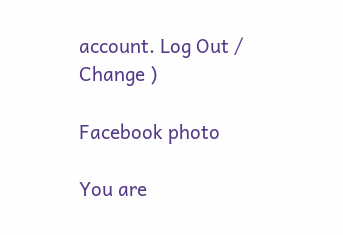account. Log Out /  Change )

Facebook photo

You are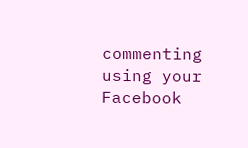commenting using your Facebook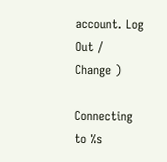account. Log Out /  Change )

Connecting to %s